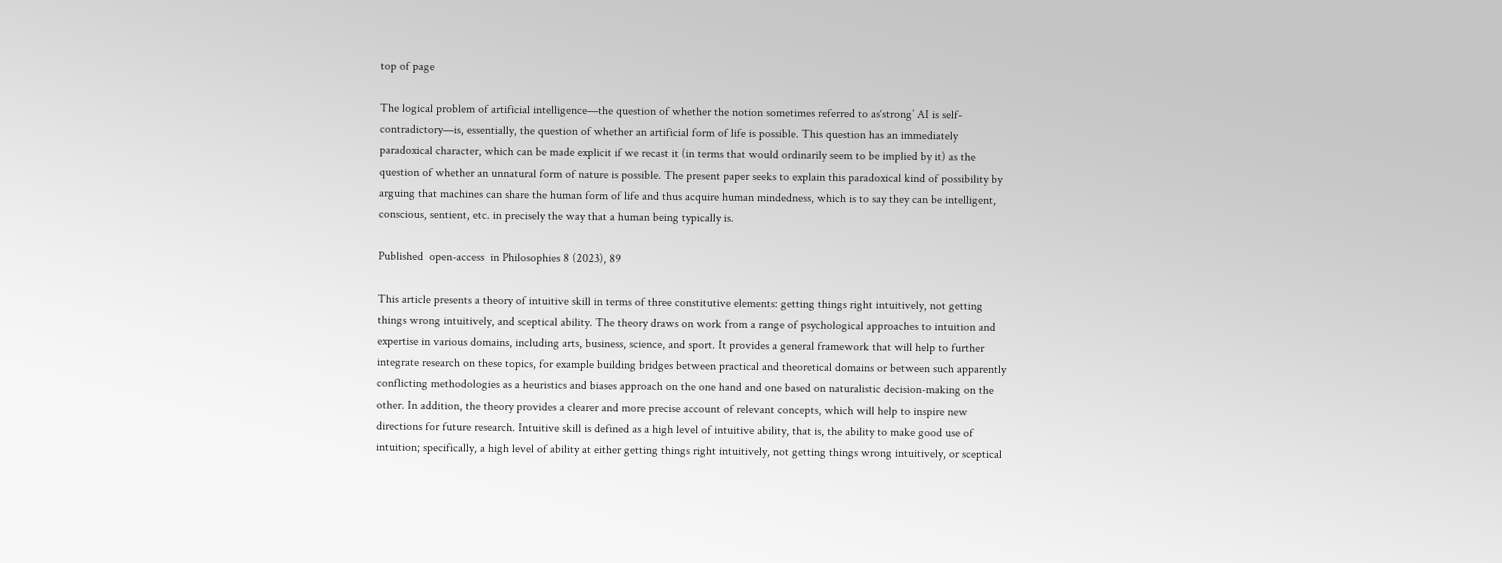top of page

The logical problem of artificial intelligence—the question of whether the notion sometimes referred to as‘strong’ AI is self-contradictory—is, essentially, the question of whether an artificial form of life is possible. This question has an immediately paradoxical character, which can be made explicit if we recast it (in terms that would ordinarily seem to be implied by it) as the question of whether an unnatural form of nature is possible. The present paper seeks to explain this paradoxical kind of possibility by arguing that machines can share the human form of life and thus acquire human mindedness, which is to say they can be intelligent, conscious, sentient, etc. in precisely the way that a human being typically is.

Published  open-access  in Philosophies 8 (2023), 89

This article presents a theory of intuitive skill in terms of three constitutive elements: getting things right intuitively, not getting things wrong intuitively, and sceptical ability. The theory draws on work from a range of psychological approaches to intuition and expertise in various domains, including arts, business, science, and sport. It provides a general framework that will help to further integrate research on these topics, for example building bridges between practical and theoretical domains or between such apparently conflicting methodologies as a heuristics and biases approach on the one hand and one based on naturalistic decision-making on the other. In addition, the theory provides a clearer and more precise account of relevant concepts, which will help to inspire new directions for future research. Intuitive skill is defined as a high level of intuitive ability, that is, the ability to make good use of intuition; specifically, a high level of ability at either getting things right intuitively, not getting things wrong intuitively, or sceptical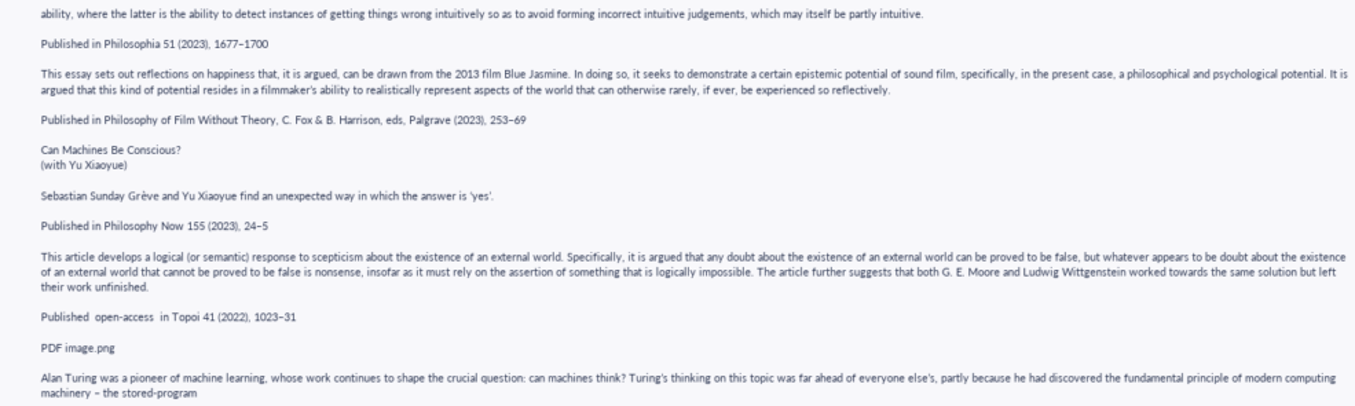ability, where the latter is the ability to detect instances of getting things wrong intuitively so as to avoid forming incorrect intuitive judgements, which may itself be partly intuitive.

Published in Philosophia 51 (2023), 1677–1700

This essay sets out reflections on happiness that, it is argued, can be drawn from the 2013 film Blue Jasmine. In doing so, it seeks to demonstrate a certain epistemic potential of sound film, specifically, in the present case, a philosophical and psychological potential. It is argued that this kind of potential resides in a filmmaker’s ability to realistically represent aspects of the world that can otherwise rarely, if ever, be experienced so reflectively.

Published in Philosophy of Film Without Theory, C. Fox & B. Harrison, eds, Palgrave (2023), 253–69

Can Machines Be Conscious?
(with Yu Xiaoyue)

Sebastian Sunday Grève and Yu Xiaoyue find an unexpected way in which the answer is ‘yes’.

Published in Philosophy Now 155 (2023), 24–5

This article develops a logical (or semantic) response to scepticism about the existence of an external world. Specifically, it is argued that any doubt about the existence of an external world can be proved to be false, but whatever appears to be doubt about the existence of an external world that cannot be proved to be false is nonsense, insofar as it must rely on the assertion of something that is logically impossible. The article further suggests that both G. E. Moore and Ludwig Wittgenstein worked towards the same solution but left their work unfinished.

Published  open-access  in Topoi 41 (2022), 1023–31

PDF image.png

Alan Turing was a pioneer of machine learning, whose work continues to shape the crucial question: can machines think? Turing’s thinking on this topic was far ahead of everyone else’s, partly because he had discovered the fundamental principle of modern computing machinery – the stored-program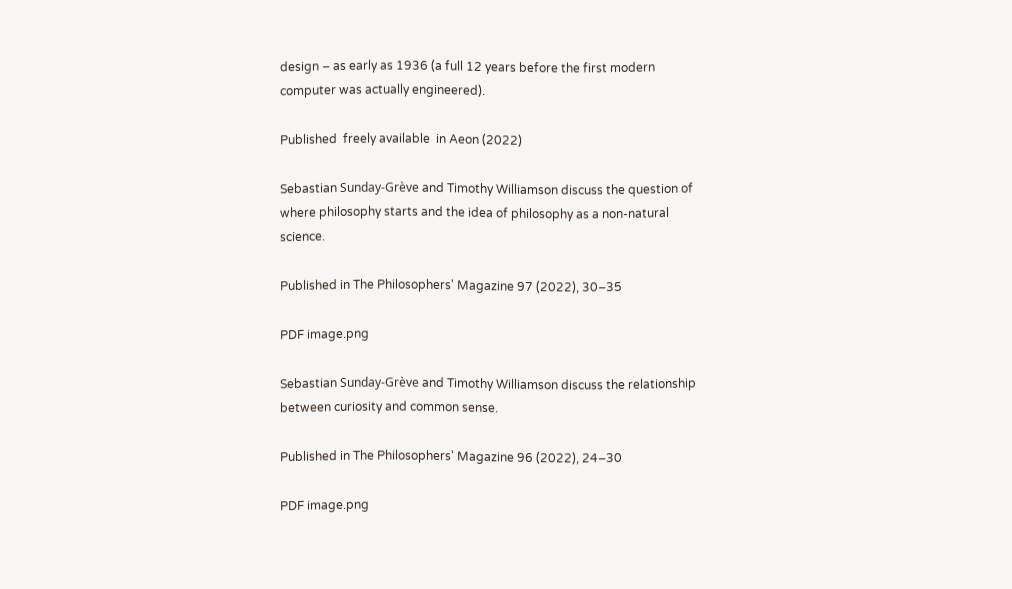design – as early as 1936 (a full 12 years before the first modern computer was actually engineered).

Published  freely available  in Aeon (2022)

Sebastian Sunday-Grève and Timothy Williamson discuss the question of where philosophy starts and the idea of philosophy as a non-natural science.

Published in The Philosophers' Magazine 97 (2022), 30–35

PDF image.png

Sebastian Sunday-Grève and Timothy Williamson discuss the relationship between curiosity and common sense.

Published in The Philosophers' Magazine 96 (2022), 24–30

PDF image.png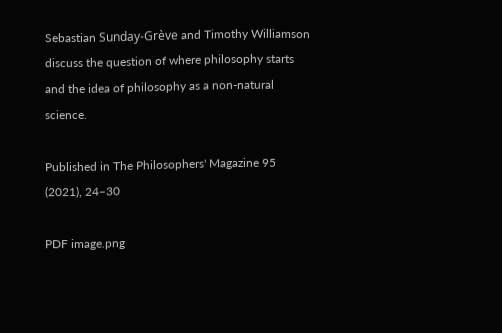Sebastian Sunday-Grève and Timothy Williamson discuss the question of where philosophy starts and the idea of philosophy as a non-natural science.

Published in The Philosophers' Magazine 95 (2021), 24–30

PDF image.png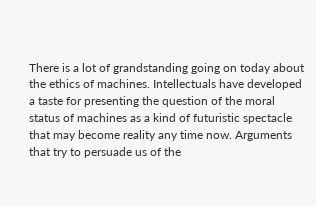There is a lot of grandstanding going on today about the ethics of machines. Intellectuals have developed a taste for presenting the question of the moral status of machines as a kind of futuristic spectacle that may become reality any time now. Arguments that try to persuade us of the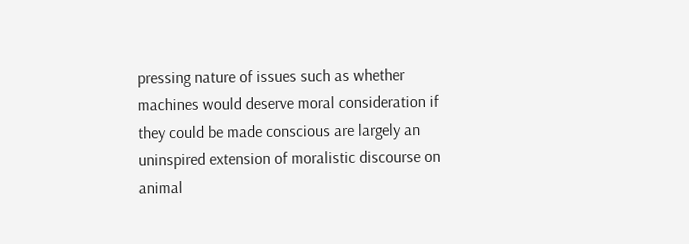pressing nature of issues such as whether machines would deserve moral consideration if they could be made conscious are largely an uninspired extension of moralistic discourse on animal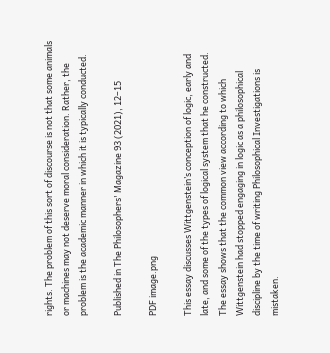rights. The problem of this sort of discourse is not that some animals or machines may not deserve moral consideration. Rather, the problem is the academic manner in which it is typically conducted.

Published in The Philosophers' Magazine 93 (2021), 12–15

PDF image.png

This essay discusses Wittgenstein’s conception of logic, early and late, and some of the types of logical system that he constructed. The essay shows that the common view according to which Wittgenstein had stopped engaging in logic as a philosophical discipline by the time of writing Philosophical Investigations is mistaken.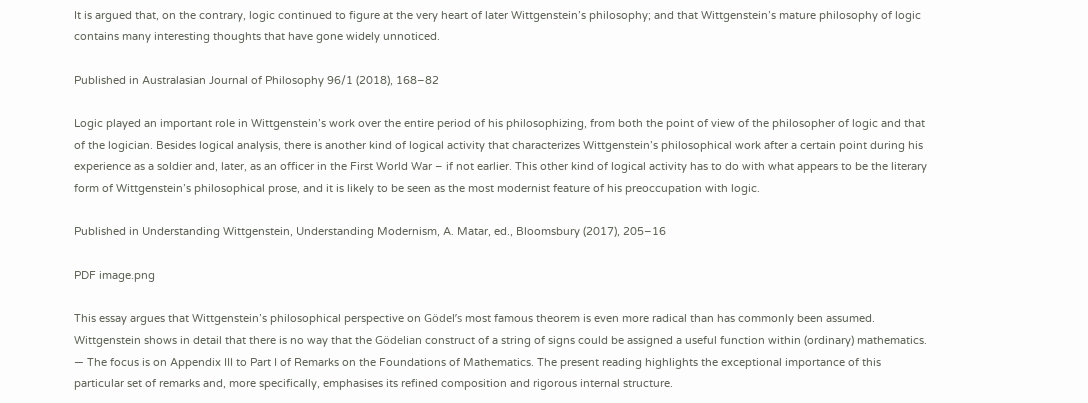It is argued that, on the contrary, logic continued to figure at the very heart of later Wittgenstein’s philosophy; and that Wittgenstein’s mature philosophy of logic contains many interesting thoughts that have gone widely unnoticed.

Published in Australasian Journal of Philosophy 96/1 (2018), 168–82

Logic played an important role in Wittgenstein’s work over the entire period of his philosophizing, from both the point of view of the philosopher of logic and that of the logician. Besides logical analysis, there is another kind of logical activity that characterizes Wittgenstein’s philosophical work after a certain point during his experience as a soldier and, later, as an officer in the First World War – if not earlier. This other kind of logical activity has to do with what appears to be the literary form of Wittgenstein’s philosophical prose, and it is likely to be seen as the most modernist feature of his preoccupation with logic.

Published in Understanding Wittgenstein, Understanding Modernism, A. Matar, ed., Bloomsbury (2017), 205–16

PDF image.png

This essay argues that Wittgenstein’s philosophical perspective on Gödel’s most famous theorem is even more radical than has commonly been assumed. Wittgenstein shows in detail that there is no way that the Gödelian construct of a string of signs could be assigned a useful function within (ordinary) mathematics. — The focus is on Appendix III to Part I of Remarks on the Foundations of Mathematics. The present reading highlights the exceptional importance of this particular set of remarks and, more specifically, emphasises its refined composition and rigorous internal structure.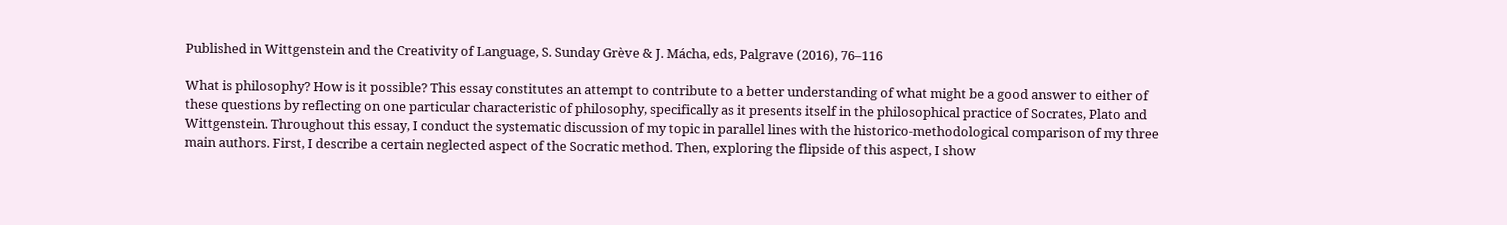Published in Wittgenstein and the Creativity of Language, S. Sunday Grève & J. Mácha, eds, Palgrave (2016), 76–116

What is philosophy? How is it possible? This essay constitutes an attempt to contribute to a better understanding of what might be a good answer to either of these questions by reflecting on one particular characteristic of philosophy, specifically as it presents itself in the philosophical practice of Socrates, Plato and Wittgenstein. Throughout this essay, I conduct the systematic discussion of my topic in parallel lines with the historico-methodological comparison of my three main authors. First, I describe a certain neglected aspect of the Socratic method. Then, exploring the flipside of this aspect, I show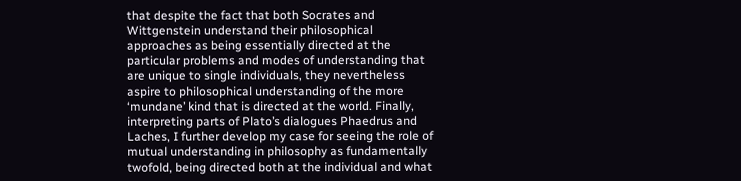that despite the fact that both Socrates and Wittgenstein understand their philosophical approaches as being essentially directed at the particular problems and modes of understanding that are unique to single individuals, they nevertheless aspire to philosophical understanding of the more ‘mundane’ kind that is directed at the world. Finally, interpreting parts of Plato’s dialogues Phaedrus and Laches, I further develop my case for seeing the role of mutual understanding in philosophy as fundamentally twofold, being directed both at the individual and what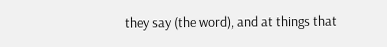they say (the word), and at things that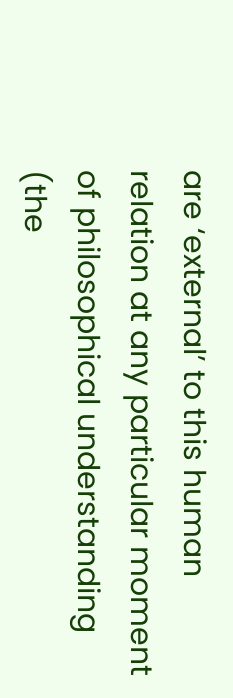are ‘external’ to this human relation at any particular moment of philosophical understanding (the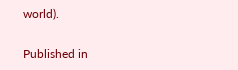world).

Published in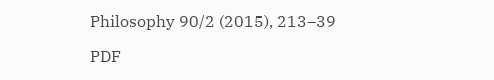Philosophy 90/2 (2015), 213–39

PDF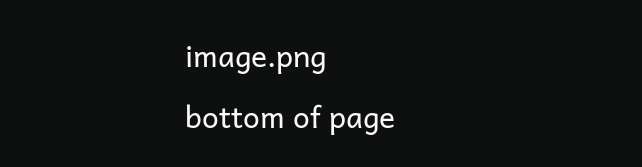image.png
bottom of page